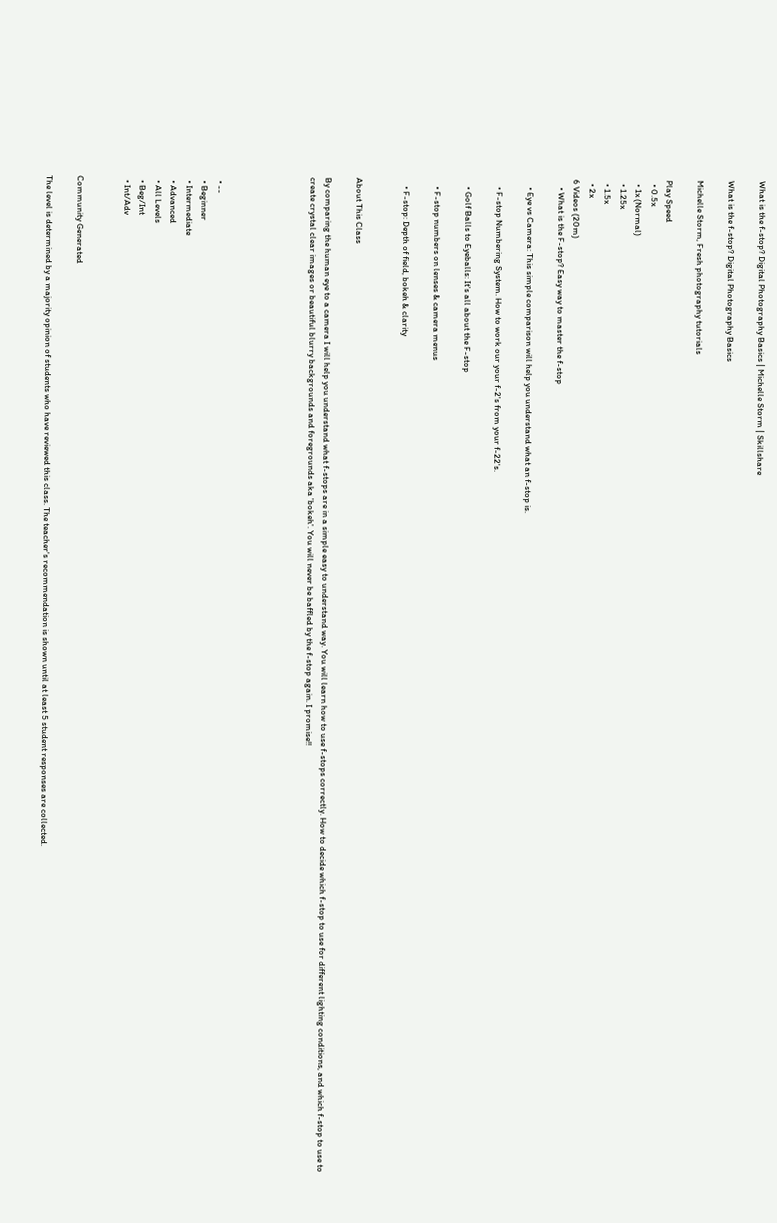What is the f-stop? Digital Photography Basics | Michelle Storm | Skillshare

What is the f-stop? Digital Photography Basics

Michelle Storm, Fresh photography tutorials

Play Speed
  • 0.5x
  • 1x (Normal)
  • 1.25x
  • 1.5x
  • 2x
6 Videos (20m)
    • What is the F-stop? Easy way to master the f-stop

    • Eye vs Camera: This simple comparison will help you understand what an f-stop is.

    • F-stop Numbering System. How to work our your f-2's from your f-22's.

    • Golf Balls to Eyeballs: It's all about the F-stop

    • F-stop numbers on lenses & camera menus

    • F-stop: Depth of field, bokeh & clarity


About This Class

By comparing the human eye to a camera I will help you understand what f-stops are in a simple easy to understand way. You will learn how to use f-stops correctly. How to decide which f-stop to use for different lighting conditions, and which f-stop to use to create crystal clear images or beautiful blurry backgrounds and foregrounds aka 'bokeh'. You will never be baffled by the f-stop again. I promise!!





  • --
  • Beginner
  • Intermediate
  • Advanced
  • All Levels
  • Beg/Int
  • Int/Adv


Community Generated

The level is determined by a majority opinion of students who have reviewed this class. The teacher's recommendation is shown until at least 5 student responses are collected.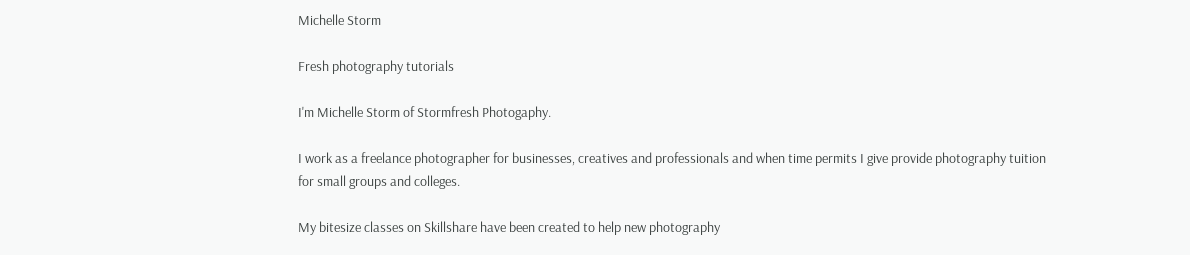Michelle Storm

Fresh photography tutorials

I'm Michelle Storm of Stormfresh Photogaphy.

I work as a freelance photographer for businesses, creatives and professionals and when time permits I give provide photography tuition for small groups and colleges.

My bitesize classes on Skillshare have been created to help new photography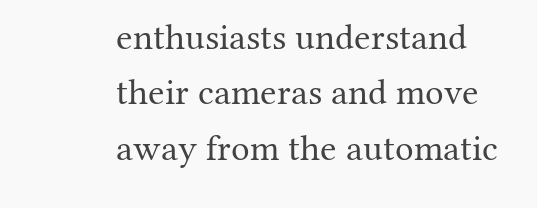enthusiasts understand their cameras and move away from the automatic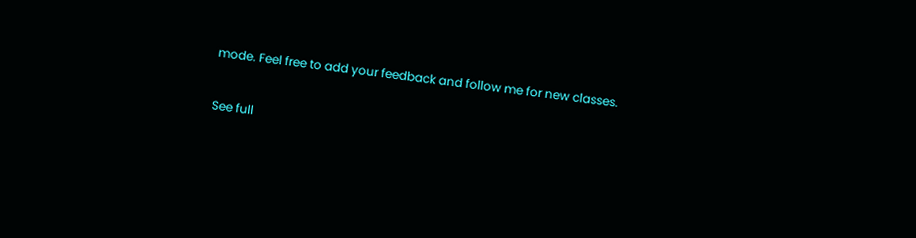mode. Feel free to add your feedback and follow me for new classes.

See full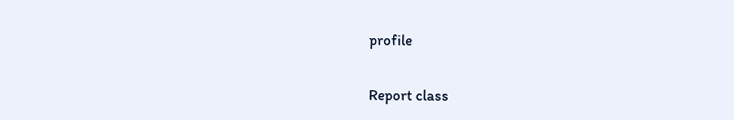profile

Report class